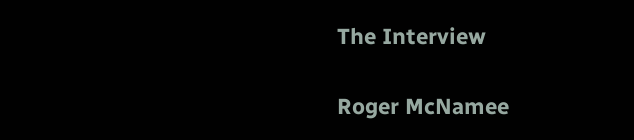The Interview

Roger McNamee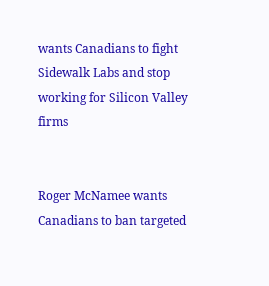wants Canadians to fight Sidewalk Labs and stop working for Silicon Valley firms


Roger McNamee wants Canadians to ban targeted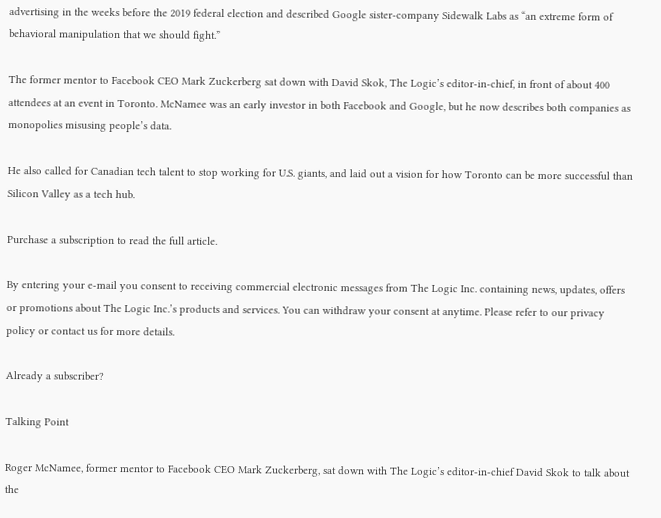advertising in the weeks before the 2019 federal election and described Google sister-company Sidewalk Labs as “an extreme form of behavioral manipulation that we should fight.”

The former mentor to Facebook CEO Mark Zuckerberg sat down with David Skok, The Logic’s editor-in-chief, in front of about 400 attendees at an event in Toronto. McNamee was an early investor in both Facebook and Google, but he now describes both companies as monopolies misusing people’s data.

He also called for Canadian tech talent to stop working for U.S. giants, and laid out a vision for how Toronto can be more successful than Silicon Valley as a tech hub.

Purchase a subscription to read the full article.

By entering your e-mail you consent to receiving commercial electronic messages from The Logic Inc. containing news, updates, offers or promotions about The Logic Inc.’s products and services. You can withdraw your consent at anytime. Please refer to our privacy policy or contact us for more details.

Already a subscriber?

Talking Point

Roger McNamee, former mentor to Facebook CEO Mark Zuckerberg, sat down with The Logic’s editor-in-chief David Skok to talk about the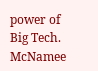power of Big Tech. McNamee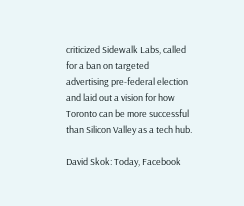criticized Sidewalk Labs, called for a ban on targeted advertising pre-federal election and laid out a vision for how Toronto can be more successful than Silicon Valley as a tech hub.

David Skok: Today, Facebook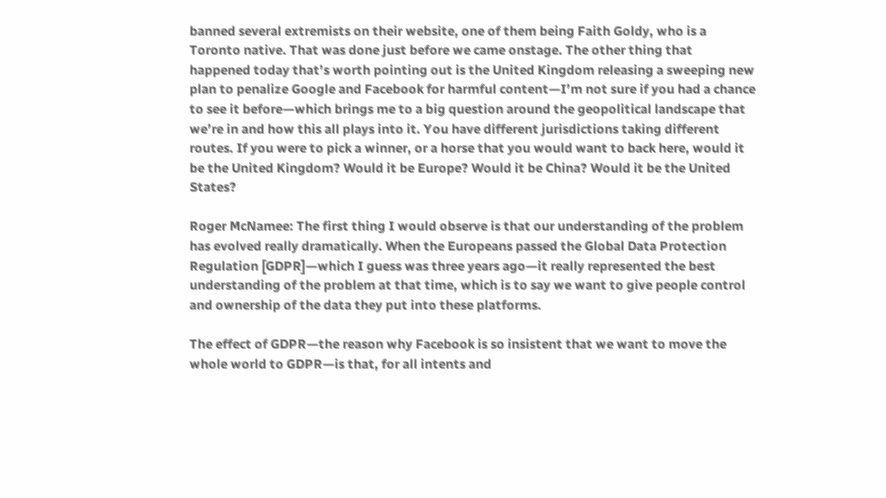banned several extremists on their website, one of them being Faith Goldy, who is a Toronto native. That was done just before we came onstage. The other thing that happened today that’s worth pointing out is the United Kingdom releasing a sweeping new plan to penalize Google and Facebook for harmful content—I’m not sure if you had a chance to see it before—which brings me to a big question around the geopolitical landscape that we’re in and how this all plays into it. You have different jurisdictions taking different routes. If you were to pick a winner, or a horse that you would want to back here, would it be the United Kingdom? Would it be Europe? Would it be China? Would it be the United States?

Roger McNamee: The first thing I would observe is that our understanding of the problem has evolved really dramatically. When the Europeans passed the Global Data Protection Regulation [GDPR]—which I guess was three years ago—it really represented the best understanding of the problem at that time, which is to say we want to give people control and ownership of the data they put into these platforms.

The effect of GDPR—the reason why Facebook is so insistent that we want to move the whole world to GDPR—is that, for all intents and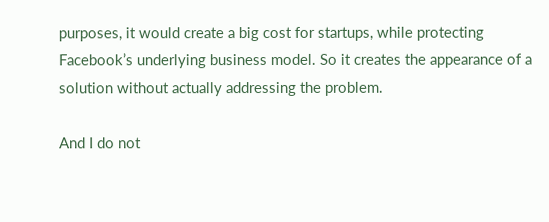purposes, it would create a big cost for startups, while protecting Facebook’s underlying business model. So it creates the appearance of a solution without actually addressing the problem.

And I do not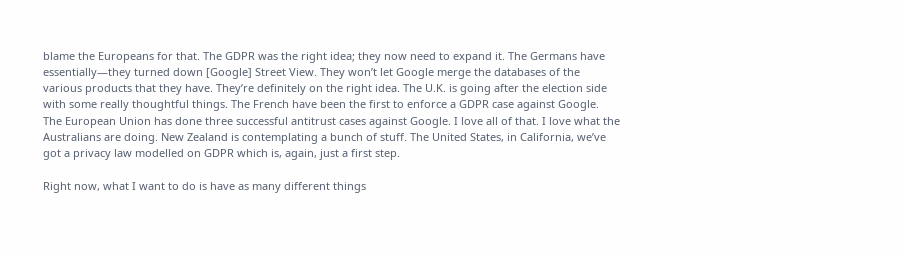blame the Europeans for that. The GDPR was the right idea; they now need to expand it. The Germans have essentially—they turned down [Google] Street View. They won’t let Google merge the databases of the various products that they have. They’re definitely on the right idea. The U.K. is going after the election side with some really thoughtful things. The French have been the first to enforce a GDPR case against Google. The European Union has done three successful antitrust cases against Google. I love all of that. I love what the Australians are doing. New Zealand is contemplating a bunch of stuff. The United States, in California, we’ve got a privacy law modelled on GDPR which is, again, just a first step.

Right now, what I want to do is have as many different things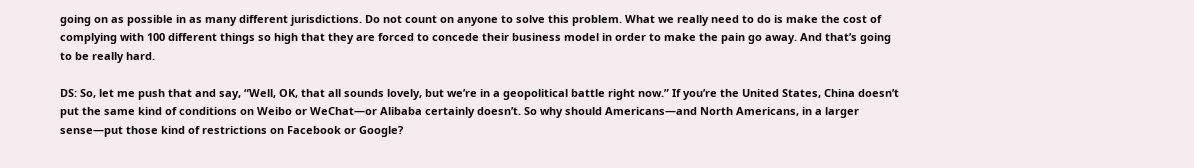going on as possible in as many different jurisdictions. Do not count on anyone to solve this problem. What we really need to do is make the cost of complying with 100 different things so high that they are forced to concede their business model in order to make the pain go away. And that’s going to be really hard.

DS: So, let me push that and say, “Well, OK, that all sounds lovely, but we’re in a geopolitical battle right now.” If you’re the United States, China doesn’t put the same kind of conditions on Weibo or WeChat—or Alibaba certainly doesn’t. So why should Americans—and North Americans, in a larger sense—put those kind of restrictions on Facebook or Google?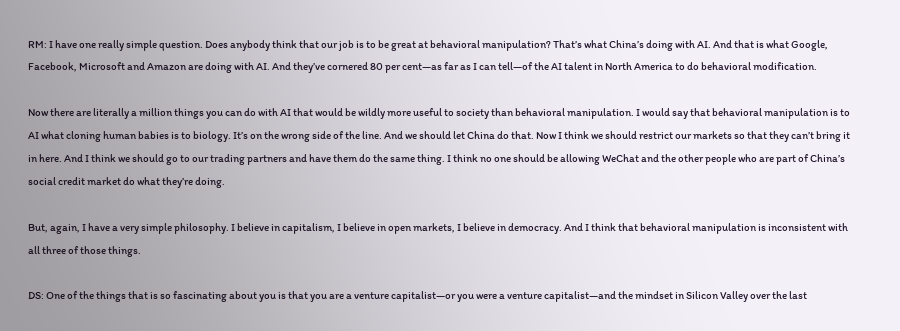RM: I have one really simple question. Does anybody think that our job is to be great at behavioral manipulation? That’s what China’s doing with AI. And that is what Google, Facebook, Microsoft and Amazon are doing with AI. And they’ve cornered 80 per cent—as far as I can tell—of the AI talent in North America to do behavioral modification.

Now there are literally a million things you can do with AI that would be wildly more useful to society than behavioral manipulation. I would say that behavioral manipulation is to AI what cloning human babies is to biology. It’s on the wrong side of the line. And we should let China do that. Now I think we should restrict our markets so that they can’t bring it in here. And I think we should go to our trading partners and have them do the same thing. I think no one should be allowing WeChat and the other people who are part of China’s social credit market do what they’re doing.

But, again, I have a very simple philosophy. I believe in capitalism, I believe in open markets, I believe in democracy. And I think that behavioral manipulation is inconsistent with all three of those things.

DS: One of the things that is so fascinating about you is that you are a venture capitalist—or you were a venture capitalist—and the mindset in Silicon Valley over the last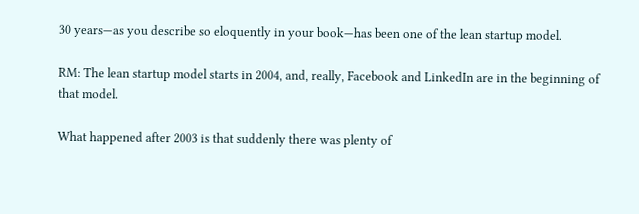30 years—as you describe so eloquently in your book—has been one of the lean startup model.

RM: The lean startup model starts in 2004, and, really, Facebook and LinkedIn are in the beginning of that model.

What happened after 2003 is that suddenly there was plenty of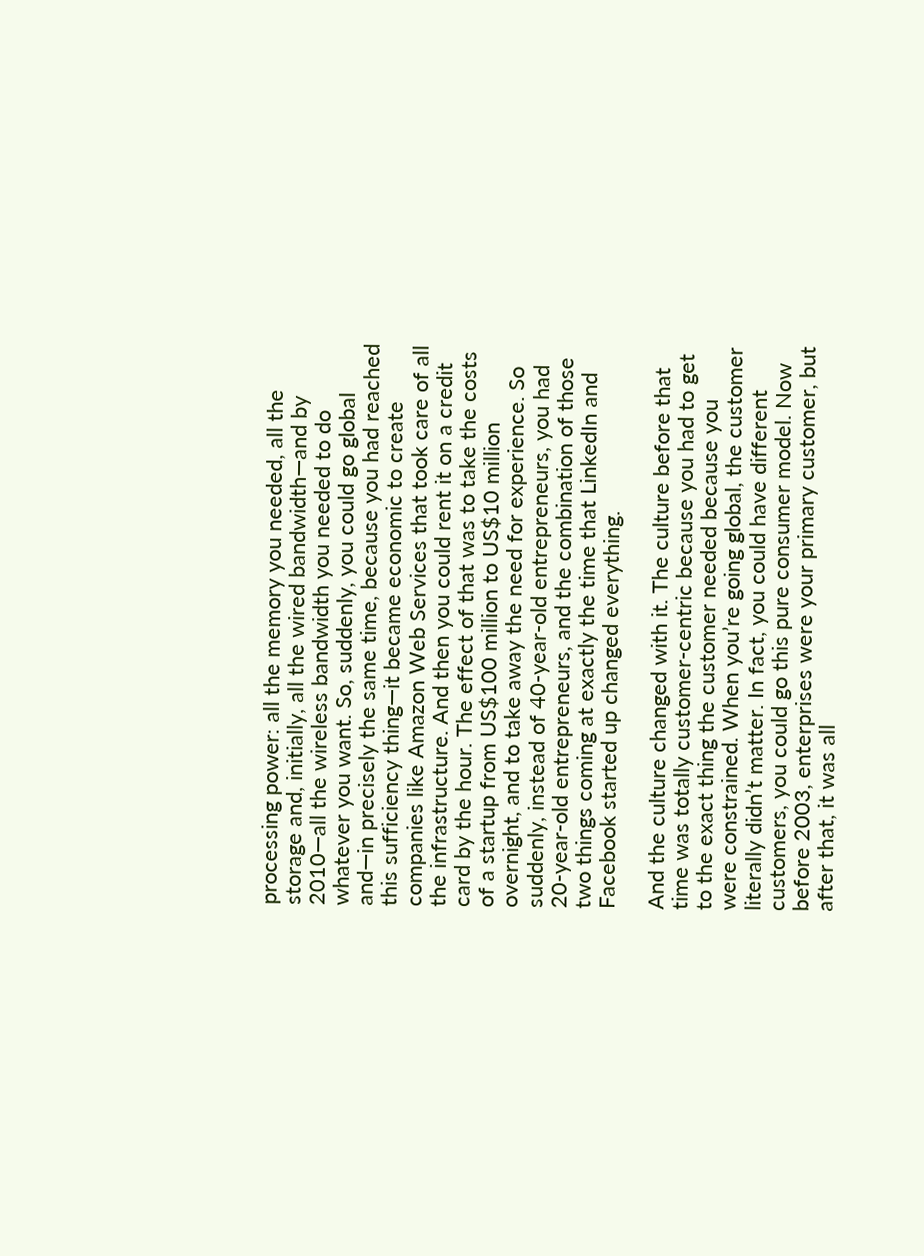processing power: all the memory you needed, all the storage and, initially, all the wired bandwidth—and by 2010—all the wireless bandwidth you needed to do whatever you want. So, suddenly, you could go global and—in precisely the same time, because you had reached this sufficiency thing—it became economic to create companies like Amazon Web Services that took care of all the infrastructure. And then you could rent it on a credit card by the hour. The effect of that was to take the costs of a startup from US$100 million to US$10 million overnight, and to take away the need for experience. So suddenly, instead of 40-year-old entrepreneurs, you had 20-year-old entrepreneurs, and the combination of those two things coming at exactly the time that LinkedIn and Facebook started up changed everything.

And the culture changed with it. The culture before that time was totally customer-centric because you had to get to the exact thing the customer needed because you were constrained. When you’re going global, the customer literally didn’t matter. In fact, you could have different customers, you could go this pure consumer model. Now before 2003, enterprises were your primary customer, but after that, it was all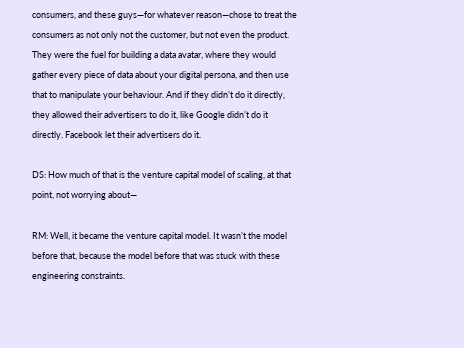consumers, and these guys—for whatever reason—chose to treat the consumers as not only not the customer, but not even the product. They were the fuel for building a data avatar, where they would gather every piece of data about your digital persona, and then use that to manipulate your behaviour. And if they didn’t do it directly, they allowed their advertisers to do it, like Google didn’t do it directly. Facebook let their advertisers do it.

DS: How much of that is the venture capital model of scaling, at that point, not worrying about—

RM: Well, it became the venture capital model. It wasn’t the model before that, because the model before that was stuck with these engineering constraints.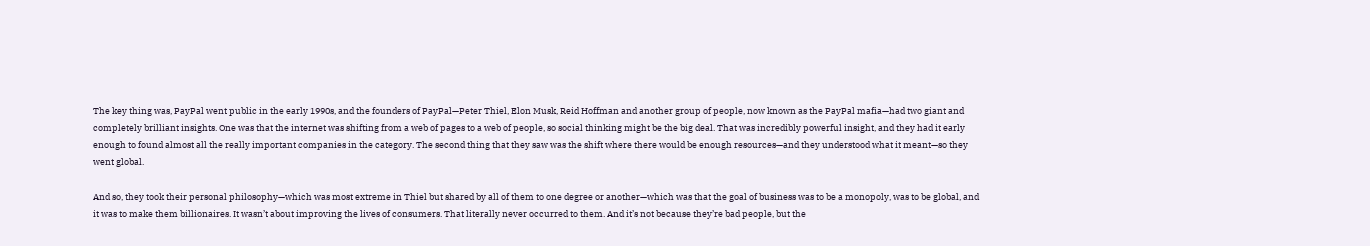The key thing was, PayPal went public in the early 1990s, and the founders of PayPal—Peter Thiel, Elon Musk, Reid Hoffman and another group of people, now known as the PayPal mafia—had two giant and completely brilliant insights. One was that the internet was shifting from a web of pages to a web of people, so social thinking might be the big deal. That was incredibly powerful insight, and they had it early enough to found almost all the really important companies in the category. The second thing that they saw was the shift where there would be enough resources—and they understood what it meant—so they went global.

And so, they took their personal philosophy—which was most extreme in Thiel but shared by all of them to one degree or another—which was that the goal of business was to be a monopoly, was to be global, and it was to make them billionaires. It wasn’t about improving the lives of consumers. That literally never occurred to them. And it’s not because they’re bad people, but the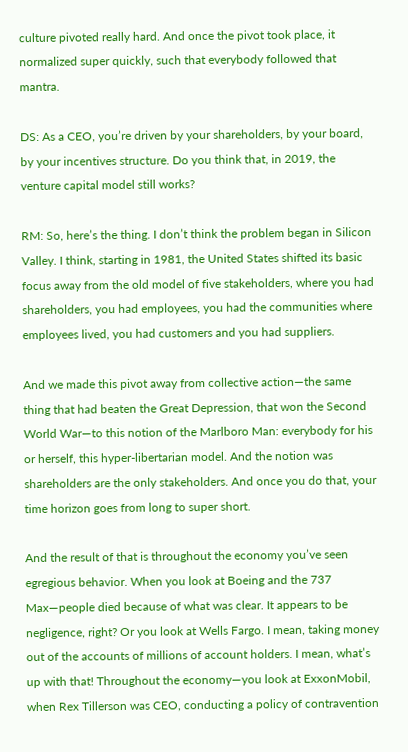culture pivoted really hard. And once the pivot took place, it normalized super quickly, such that everybody followed that mantra.

DS: As a CEO, you’re driven by your shareholders, by your board, by your incentives structure. Do you think that, in 2019, the venture capital model still works?

RM: So, here’s the thing. I don’t think the problem began in Silicon Valley. I think, starting in 1981, the United States shifted its basic focus away from the old model of five stakeholders, where you had shareholders, you had employees, you had the communities where employees lived, you had customers and you had suppliers.

And we made this pivot away from collective action—the same thing that had beaten the Great Depression, that won the Second World War—to this notion of the Marlboro Man: everybody for his or herself, this hyper-libertarian model. And the notion was shareholders are the only stakeholders. And once you do that, your time horizon goes from long to super short.

And the result of that is throughout the economy you’ve seen egregious behavior. When you look at Boeing and the 737 Max—people died because of what was clear. It appears to be negligence, right? Or you look at Wells Fargo. I mean, taking money out of the accounts of millions of account holders. I mean, what’s up with that! Throughout the economy—you look at ExxonMobil, when Rex Tillerson was CEO, conducting a policy of contravention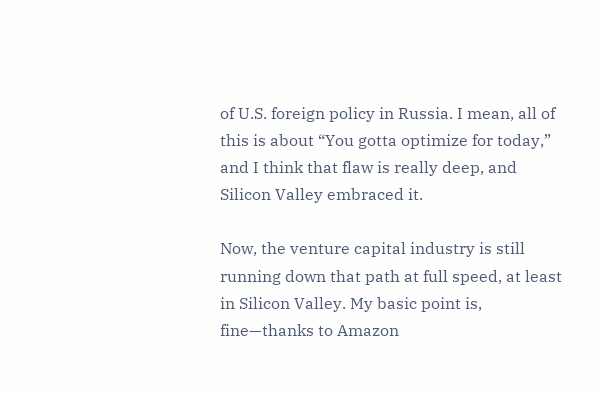of U.S. foreign policy in Russia. I mean, all of this is about “You gotta optimize for today,” and I think that flaw is really deep, and Silicon Valley embraced it.

Now, the venture capital industry is still running down that path at full speed, at least in Silicon Valley. My basic point is, fine—thanks to Amazon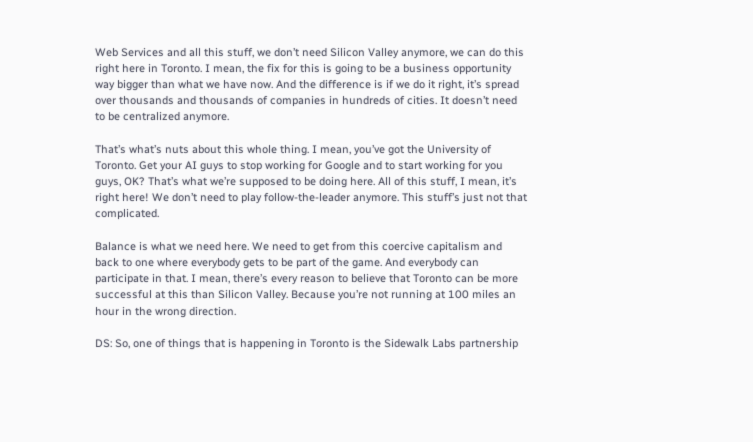Web Services and all this stuff, we don’t need Silicon Valley anymore, we can do this right here in Toronto. I mean, the fix for this is going to be a business opportunity way bigger than what we have now. And the difference is if we do it right, it’s spread over thousands and thousands of companies in hundreds of cities. It doesn’t need to be centralized anymore.

That’s what’s nuts about this whole thing. I mean, you’ve got the University of Toronto. Get your AI guys to stop working for Google and to start working for you guys, OK? That’s what we’re supposed to be doing here. All of this stuff, I mean, it’s right here! We don’t need to play follow-the-leader anymore. This stuff’s just not that complicated.

Balance is what we need here. We need to get from this coercive capitalism and back to one where everybody gets to be part of the game. And everybody can participate in that. I mean, there’s every reason to believe that Toronto can be more successful at this than Silicon Valley. Because you’re not running at 100 miles an hour in the wrong direction.

DS: So, one of things that is happening in Toronto is the Sidewalk Labs partnership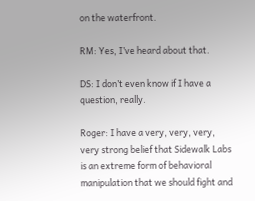on the waterfront.

RM: Yes, I’ve heard about that.

DS: I don’t even know if I have a question, really.

Roger: I have a very, very, very, very strong belief that Sidewalk Labs is an extreme form of behavioral manipulation that we should fight and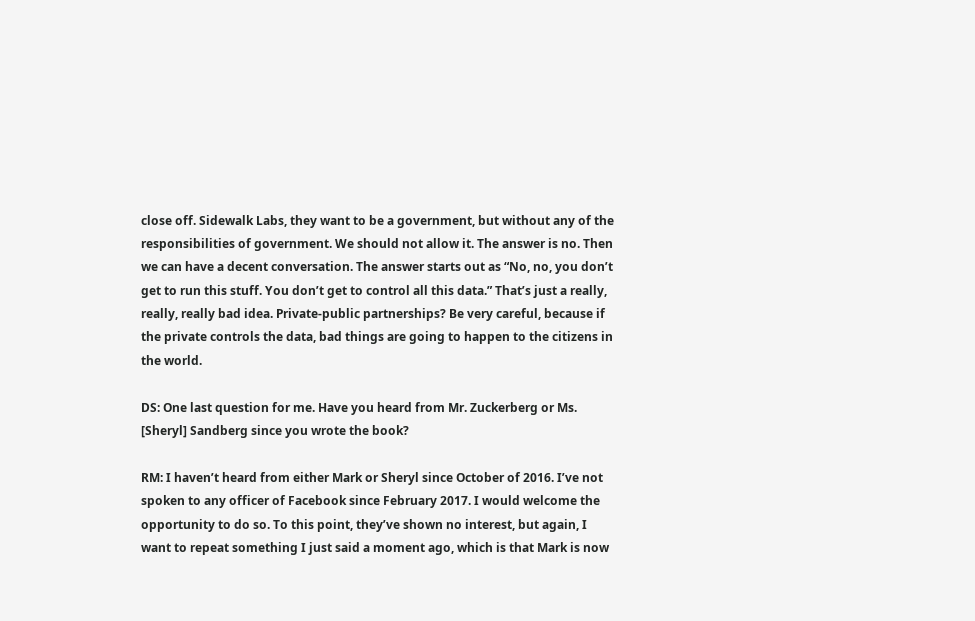close off. Sidewalk Labs, they want to be a government, but without any of the responsibilities of government. We should not allow it. The answer is no. Then we can have a decent conversation. The answer starts out as “No, no, you don’t get to run this stuff. You don’t get to control all this data.” That’s just a really, really, really bad idea. Private-public partnerships? Be very careful, because if the private controls the data, bad things are going to happen to the citizens in the world.

DS: One last question for me. Have you heard from Mr. Zuckerberg or Ms. [Sheryl] Sandberg since you wrote the book?

RM: I haven’t heard from either Mark or Sheryl since October of 2016. I’ve not spoken to any officer of Facebook since February 2017. I would welcome the opportunity to do so. To this point, they’ve shown no interest, but again, I want to repeat something I just said a moment ago, which is that Mark is now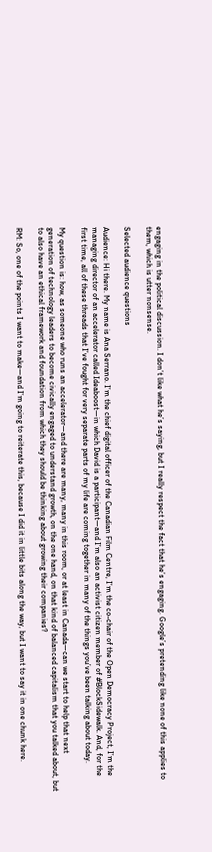engaging in the political discussion. I don’t like what he’s saying, but I really respect the fact that he’s engaging. Google’s pretending like none of this applies to them, which is utter nonsense.

Selected audience questions

Audience: Hi there. My name is Ana Serrano. I’m the chief digital officer of the Canadian Film Centre, I’m the co-chair of the Open Democracy Project, I’m the managing director of an accelerator called Ideaboost—in which David is a participant—and I’m also an activist citizen member of #BlockSidewalk. And, for the first time, all of these threads that I’ve fought for very separate parts of my life are coming together in many of the things you’ve been talking about today.

My question is: how, as someone who runs an accelerator—and there are many, many in this room, or at least in Canada—can we start to help that next generation of technology leaders to become civically engaged to understand growth, on the one hand, on that kind of balanced capitalism that you talked about, but to also have an ethical framework and foundation from which they should be thinking about growing their companies?

RM: So, one of the points I want to make—and I’m going to reiterate this, because I did it in little bits along the way, but I want to say it in one chunk here.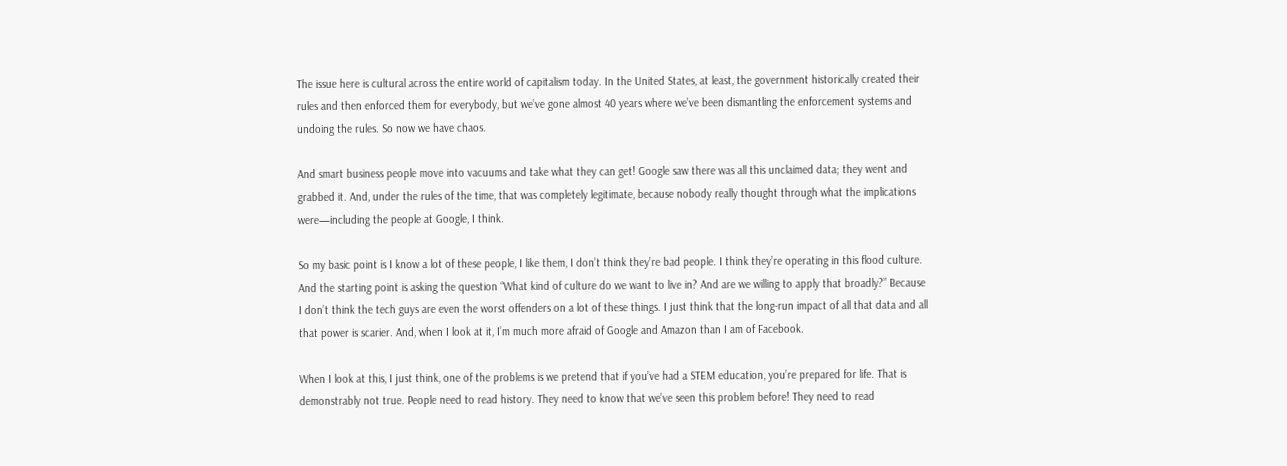The issue here is cultural across the entire world of capitalism today. In the United States, at least, the government historically created their rules and then enforced them for everybody, but we’ve gone almost 40 years where we’ve been dismantling the enforcement systems and undoing the rules. So now we have chaos.

And smart business people move into vacuums and take what they can get! Google saw there was all this unclaimed data; they went and grabbed it. And, under the rules of the time, that was completely legitimate, because nobody really thought through what the implications were—including the people at Google, I think.

So my basic point is I know a lot of these people, I like them, I don’t think they’re bad people. I think they’re operating in this flood culture. And the starting point is asking the question “What kind of culture do we want to live in? And are we willing to apply that broadly?” Because I don’t think the tech guys are even the worst offenders on a lot of these things. I just think that the long-run impact of all that data and all that power is scarier. And, when I look at it, I’m much more afraid of Google and Amazon than I am of Facebook.

When I look at this, I just think, one of the problems is we pretend that if you’ve had a STEM education, you’re prepared for life. That is demonstrably not true. People need to read history. They need to know that we’ve seen this problem before! They need to read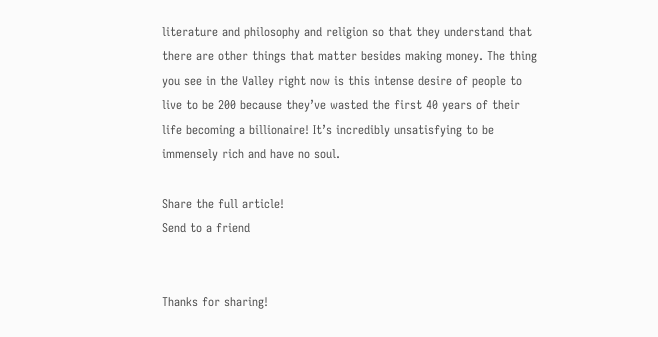literature and philosophy and religion so that they understand that there are other things that matter besides making money. The thing you see in the Valley right now is this intense desire of people to live to be 200 because they’ve wasted the first 40 years of their life becoming a billionaire! It’s incredibly unsatisfying to be immensely rich and have no soul.

Share the full article!
Send to a friend


Thanks for sharing!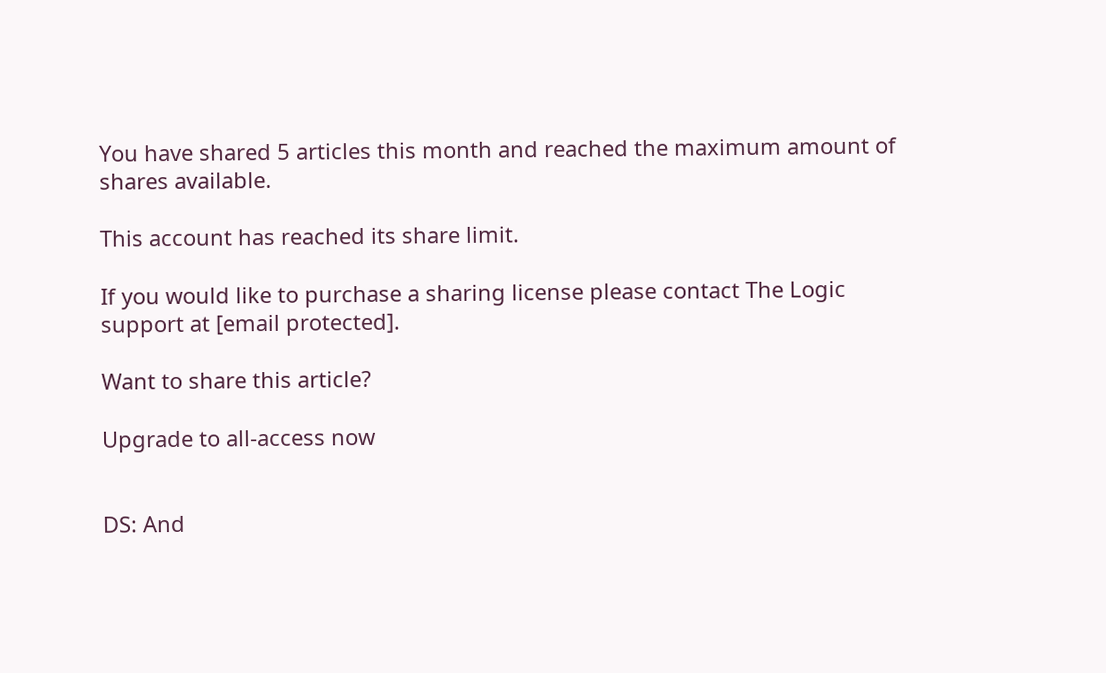You have shared 5 articles this month and reached the maximum amount of shares available.

This account has reached its share limit.

If you would like to purchase a sharing license please contact The Logic support at [email protected].

Want to share this article?

Upgrade to all-access now


DS: And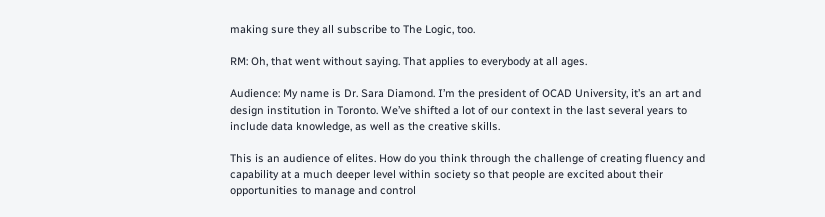making sure they all subscribe to The Logic, too.

RM: Oh, that went without saying. That applies to everybody at all ages.

Audience: My name is Dr. Sara Diamond. I’m the president of OCAD University, it’s an art and design institution in Toronto. We’ve shifted a lot of our context in the last several years to include data knowledge, as well as the creative skills.

This is an audience of elites. How do you think through the challenge of creating fluency and capability at a much deeper level within society so that people are excited about their opportunities to manage and control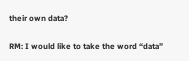their own data?

RM: I would like to take the word “data”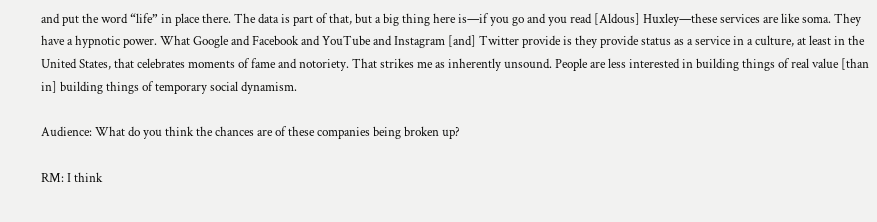and put the word “life” in place there. The data is part of that, but a big thing here is—if you go and you read [Aldous] Huxley—these services are like soma. They have a hypnotic power. What Google and Facebook and YouTube and Instagram [and] Twitter provide is they provide status as a service in a culture, at least in the United States, that celebrates moments of fame and notoriety. That strikes me as inherently unsound. People are less interested in building things of real value [than in] building things of temporary social dynamism.

Audience: What do you think the chances are of these companies being broken up?

RM: I think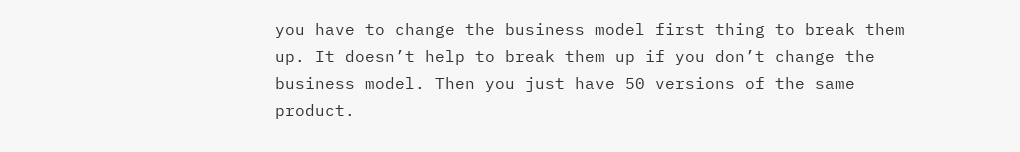you have to change the business model first thing to break them up. It doesn’t help to break them up if you don’t change the business model. Then you just have 50 versions of the same product.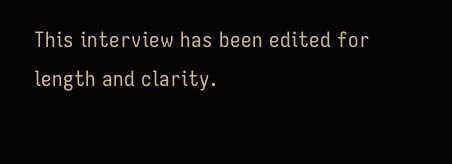This interview has been edited for length and clarity.